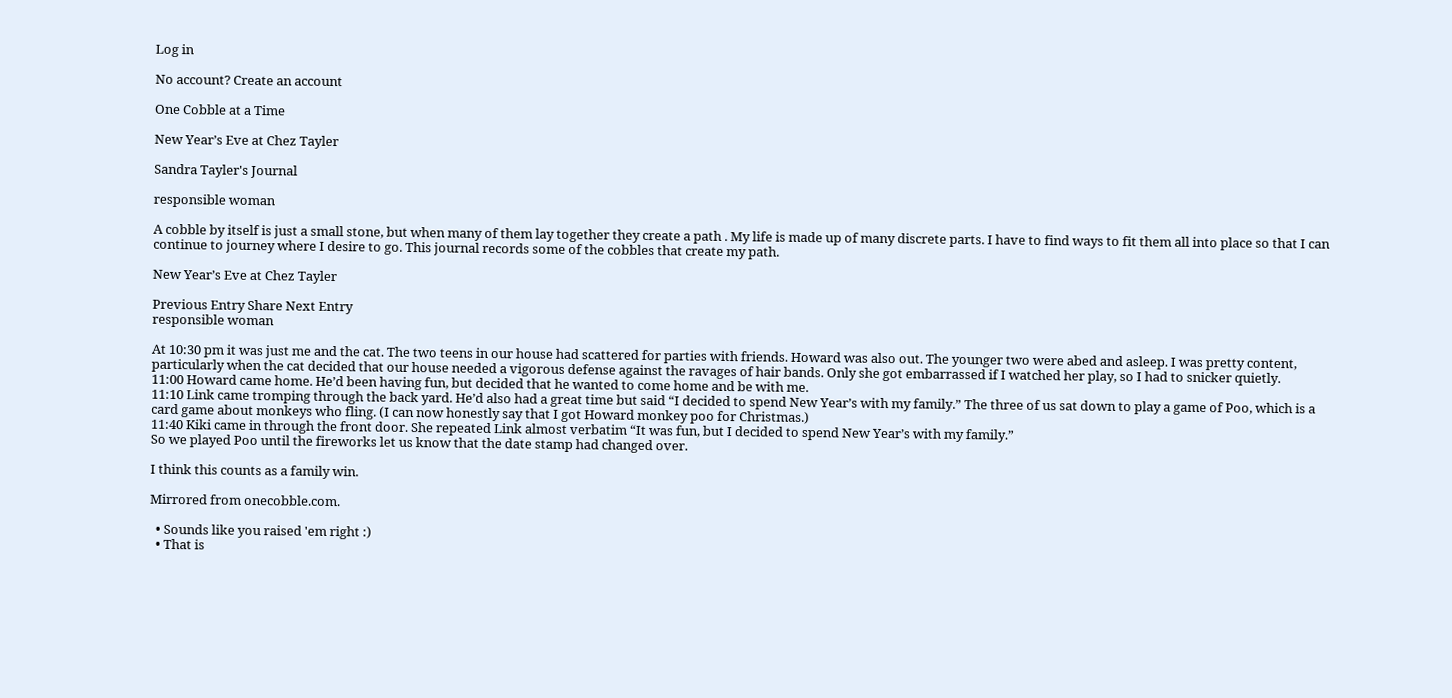Log in

No account? Create an account

One Cobble at a Time

New Year’s Eve at Chez Tayler

Sandra Tayler's Journal

responsible woman

A cobble by itself is just a small stone, but when many of them lay together they create a path . My life is made up of many discrete parts. I have to find ways to fit them all into place so that I can continue to journey where I desire to go. This journal records some of the cobbles that create my path.

New Year’s Eve at Chez Tayler

Previous Entry Share Next Entry
responsible woman

At 10:30 pm it was just me and the cat. The two teens in our house had scattered for parties with friends. Howard was also out. The younger two were abed and asleep. I was pretty content, particularly when the cat decided that our house needed a vigorous defense against the ravages of hair bands. Only she got embarrassed if I watched her play, so I had to snicker quietly.
11:00 Howard came home. He’d been having fun, but decided that he wanted to come home and be with me.
11:10 Link came tromping through the back yard. He’d also had a great time but said “I decided to spend New Year’s with my family.” The three of us sat down to play a game of Poo, which is a card game about monkeys who fling. (I can now honestly say that I got Howard monkey poo for Christmas.)
11:40 Kiki came in through the front door. She repeated Link almost verbatim “It was fun, but I decided to spend New Year’s with my family.”
So we played Poo until the fireworks let us know that the date stamp had changed over.

I think this counts as a family win.

Mirrored from onecobble.com.

  • Sounds like you raised 'em right :)
  • That is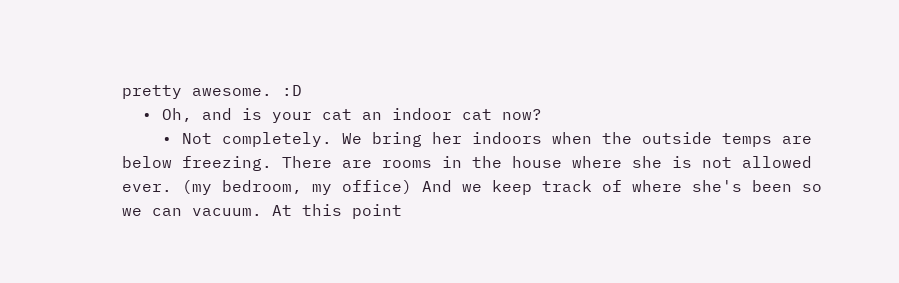pretty awesome. :D
  • Oh, and is your cat an indoor cat now?
    • Not completely. We bring her indoors when the outside temps are below freezing. There are rooms in the house where she is not allowed ever. (my bedroom, my office) And we keep track of where she's been so we can vacuum. At this point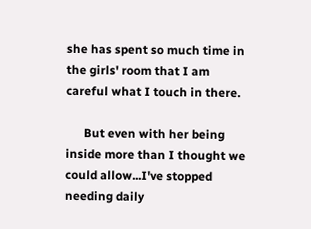she has spent so much time in the girls' room that I am careful what I touch in there.

      But even with her being inside more than I thought we could allow...I've stopped needing daily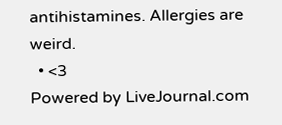antihistamines. Allergies are weird.
  • <3
Powered by LiveJournal.com